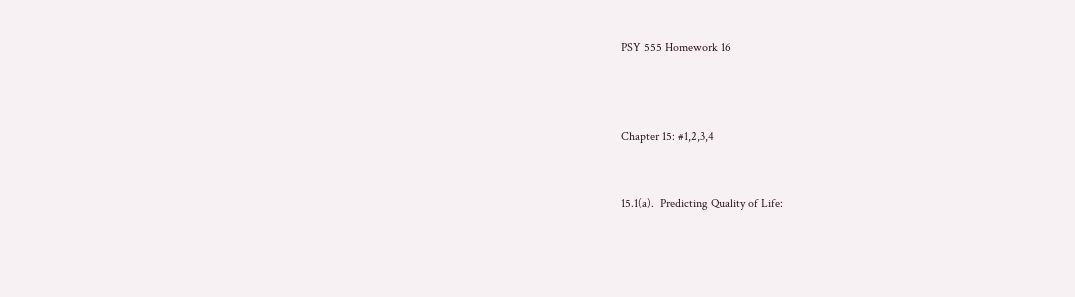PSY 555 Homework 16



Chapter 15: #1,2,3,4


15.1(a).  Predicting Quality of Life: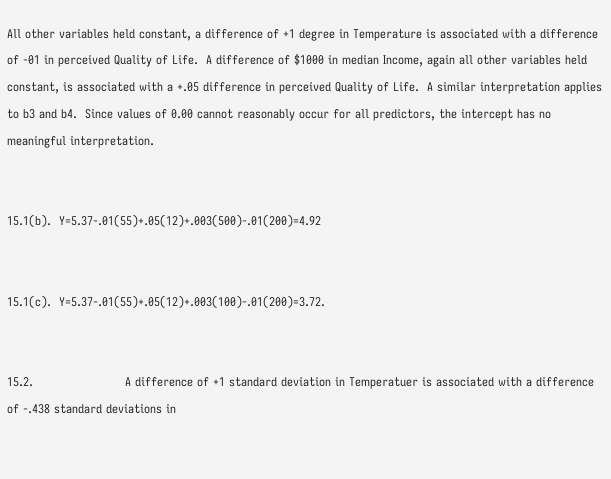All other variables held constant, a difference of +1 degree in Temperature is associated with a difference of -01 in perceived Quality of Life.  A difference of $1000 in median Income, again all other variables held constant, is associated with a +.05 difference in perceived Quality of Life.  A similar interpretation applies to b3 and b4.  Since values of 0.00 cannot reasonably occur for all predictors, the intercept has no meaningful interpretation.


15.1(b).  Y=5.37-.01(55)+.05(12)+.003(500)-.01(200)=4.92


15.1(c).  Y=5.37-.01(55)+.05(12)+.003(100)-.01(200)=3.72.


15.2.                       A difference of +1 standard deviation in Temperatuer is associated with a difference of -.438 standard deviations in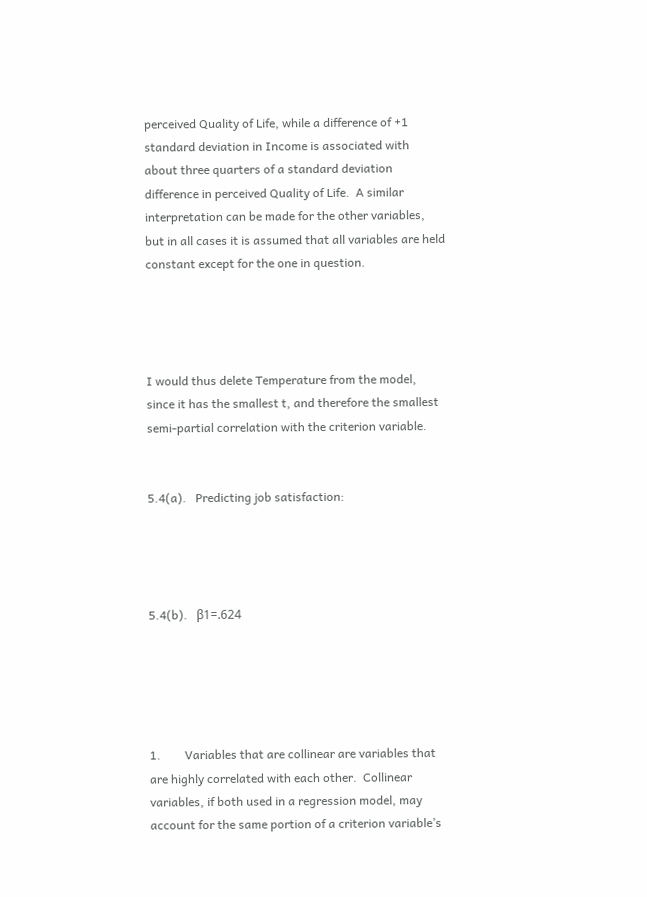perceived Quality of Life, while a difference of +1 standard deviation in Income is associated with about three quarters of a standard deviation difference in perceived Quality of Life.  A similar interpretation can be made for the other variables, but in all cases it is assumed that all variables are held constant except for the one in question.




I would thus delete Temperature from the model, since it has the smallest t, and therefore the smallest semi-partial correlation with the criterion variable.


5.4(a).   Predicting job satisfaction:




5.4(b).   β1=.624





1.        Variables that are collinear are variables that are highly correlated with each other.  Collinear variables, if both used in a regression model, may account for the same portion of a criterion variable’s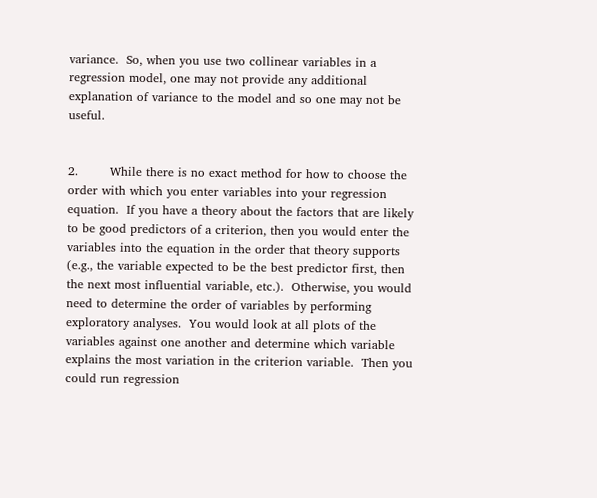variance.  So, when you use two collinear variables in a regression model, one may not provide any additional explanation of variance to the model and so one may not be useful.


2.        While there is no exact method for how to choose the order with which you enter variables into your regression equation.  If you have a theory about the factors that are likely to be good predictors of a criterion, then you would enter the variables into the equation in the order that theory supports (e.g., the variable expected to be the best predictor first, then the next most influential variable, etc.).  Otherwise, you would need to determine the order of variables by performing exploratory analyses.  You would look at all plots of the variables against one another and determine which variable explains the most variation in the criterion variable.  Then you could run regression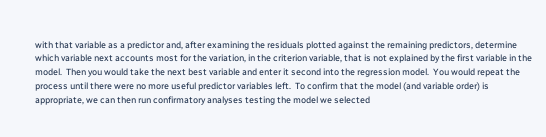with that variable as a predictor and, after examining the residuals plotted against the remaining predictors, determine which variable next accounts most for the variation, in the criterion variable, that is not explained by the first variable in the model.  Then you would take the next best variable and enter it second into the regression model.  You would repeat the process until there were no more useful predictor variables left.  To confirm that the model (and variable order) is appropriate, we can then run confirmatory analyses testing the model we selected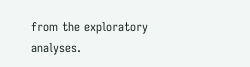from the exploratory analyses.